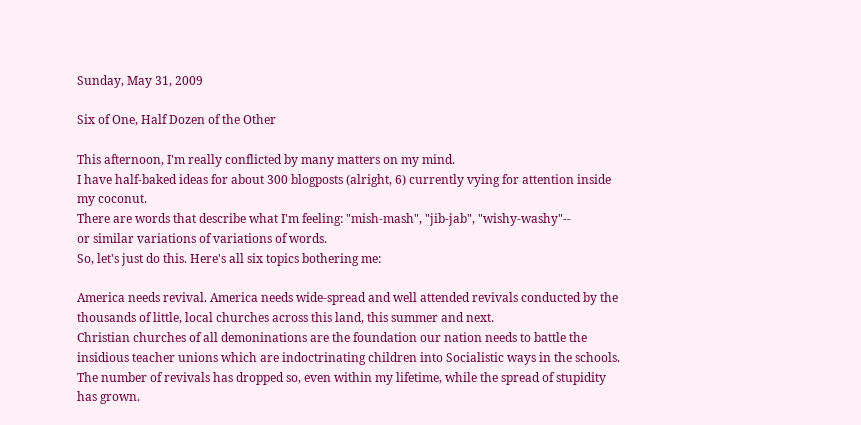Sunday, May 31, 2009

Six of One, Half Dozen of the Other

This afternoon, I'm really conflicted by many matters on my mind.
I have half-baked ideas for about 300 blogposts (alright, 6) currently vying for attention inside my coconut.
There are words that describe what I'm feeling: "mish-mash", "jib-jab", "wishy-washy"--
or similar variations of variations of words.
So, let's just do this. Here's all six topics bothering me:

America needs revival. America needs wide-spread and well attended revivals conducted by the thousands of little, local churches across this land, this summer and next.
Christian churches of all demoninations are the foundation our nation needs to battle the insidious teacher unions which are indoctrinating children into Socialistic ways in the schools. The number of revivals has dropped so, even within my lifetime, while the spread of stupidity has grown.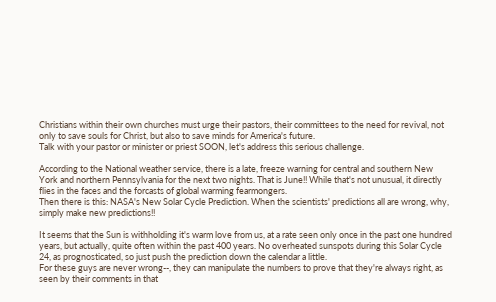Christians within their own churches must urge their pastors, their committees to the need for revival, not only to save souls for Christ, but also to save minds for America's future.
Talk with your pastor or minister or priest SOON, let's address this serious challenge.

According to the National weather service, there is a late, freeze warning for central and southern New York and northern Pennsylvania for the next two nights. That is June!! While that's not unusual, it directly flies in the faces and the forcasts of global warming fearmongers.
Then there is this: NASA's New Solar Cycle Prediction. When the scientists' predictions all are wrong, why, simply make new predictions!!

It seems that the Sun is withholding it's warm love from us, at a rate seen only once in the past one hundred years, but actually, quite often within the past 400 years. No overheated sunspots during this Solar Cycle 24, as prognosticated, so just push the prediction down the calendar a little.
For these guys are never wrong--, they can manipulate the numbers to prove that they're always right, as seen by their comments in that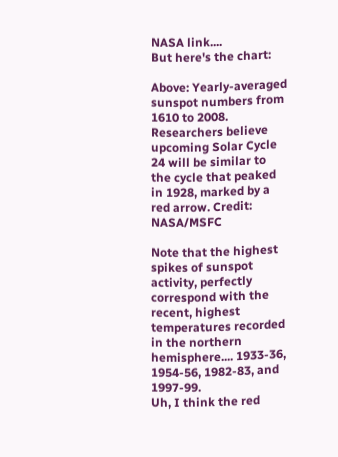NASA link....
But here's the chart:

Above: Yearly-averaged sunspot numbers from 1610 to 2008. Researchers believe upcoming Solar Cycle 24 will be similar to the cycle that peaked in 1928, marked by a red arrow. Credit: NASA/MSFC

Note that the highest spikes of sunspot activity, perfectly correspond with the recent, highest temperatures recorded in the northern hemisphere.... 1933-36, 1954-56, 1982-83, and 1997-99.
Uh, I think the red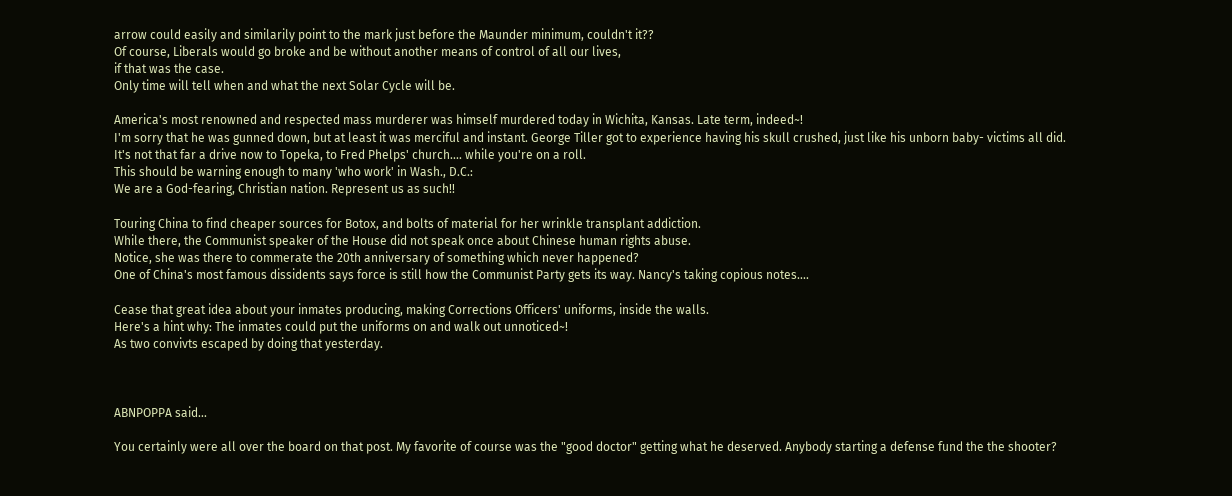arrow could easily and similarily point to the mark just before the Maunder minimum, couldn't it??
Of course, Liberals would go broke and be without another means of control of all our lives,
if that was the case.
Only time will tell when and what the next Solar Cycle will be.

America's most renowned and respected mass murderer was himself murdered today in Wichita, Kansas. Late term, indeed~!
I'm sorry that he was gunned down, but at least it was merciful and instant. George Tiller got to experience having his skull crushed, just like his unborn baby- victims all did.
It's not that far a drive now to Topeka, to Fred Phelps' church.... while you're on a roll.
This should be warning enough to many 'who work' in Wash., D.C.:
We are a God-fearing, Christian nation. Represent us as such!!

Touring China to find cheaper sources for Botox, and bolts of material for her wrinkle transplant addiction.
While there, the Communist speaker of the House did not speak once about Chinese human rights abuse.
Notice, she was there to commerate the 20th anniversary of something which never happened?
One of China's most famous dissidents says force is still how the Communist Party gets its way. Nancy's taking copious notes....

Cease that great idea about your inmates producing, making Corrections Officers' uniforms, inside the walls.
Here's a hint why: The inmates could put the uniforms on and walk out unnoticed~!
As two convivts escaped by doing that yesterday.



ABNPOPPA said...

You certainly were all over the board on that post. My favorite of course was the "good doctor" getting what he deserved. Anybody starting a defense fund the the shooter?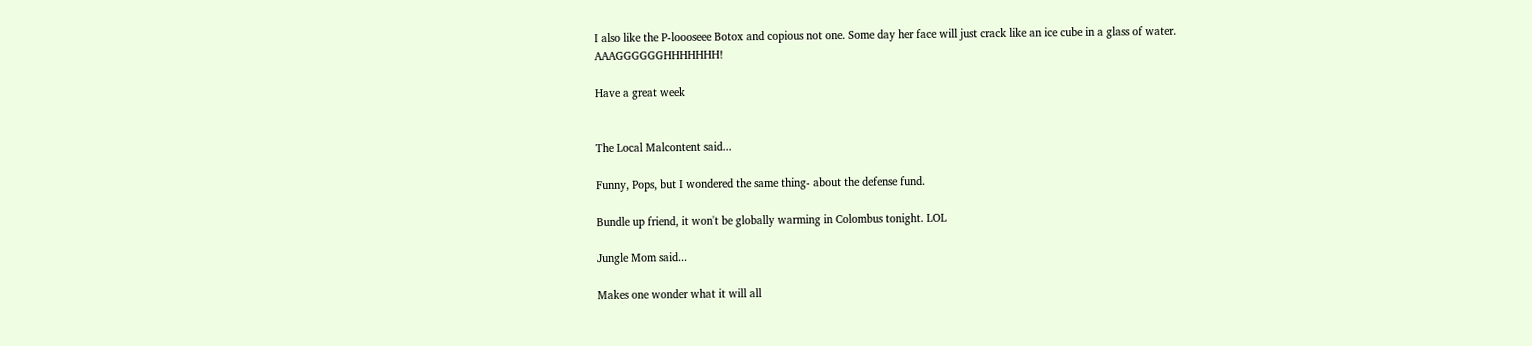I also like the P-loooseee Botox and copious not one. Some day her face will just crack like an ice cube in a glass of water. AAAGGGGGGHHHHHHH!

Have a great week


The Local Malcontent said...

Funny, Pops, but I wondered the same thing- about the defense fund.

Bundle up friend, it won't be globally warming in Colombus tonight. LOL

Jungle Mom said...

Makes one wonder what it will all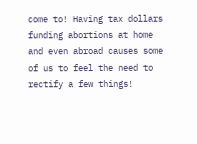come to! Having tax dollars funding abortions at home and even abroad causes some of us to feel the need to rectify a few things!